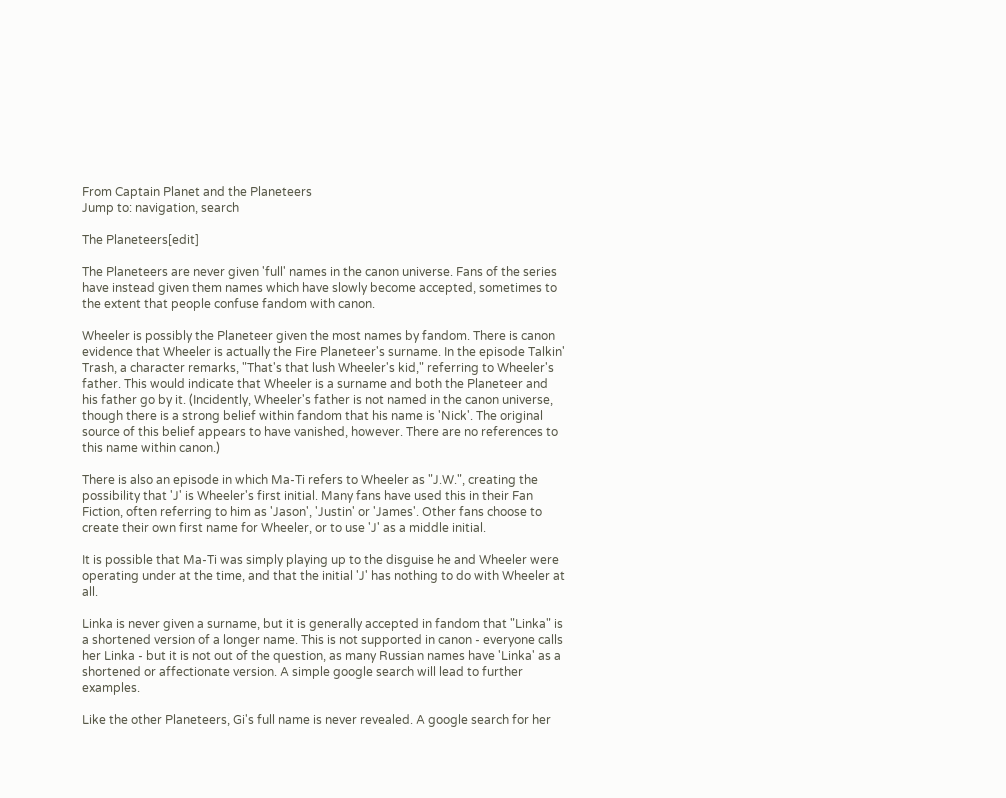From Captain Planet and the Planeteers
Jump to: navigation, search

The Planeteers[edit]

The Planeteers are never given 'full' names in the canon universe. Fans of the series have instead given them names which have slowly become accepted, sometimes to the extent that people confuse fandom with canon.

Wheeler is possibly the Planeteer given the most names by fandom. There is canon evidence that Wheeler is actually the Fire Planeteer's surname. In the episode Talkin' Trash, a character remarks, "That's that lush Wheeler's kid," referring to Wheeler's father. This would indicate that Wheeler is a surname and both the Planeteer and his father go by it. (Incidently, Wheeler's father is not named in the canon universe, though there is a strong belief within fandom that his name is 'Nick'. The original source of this belief appears to have vanished, however. There are no references to this name within canon.)

There is also an episode in which Ma-Ti refers to Wheeler as "J.W.", creating the possibility that 'J' is Wheeler's first initial. Many fans have used this in their Fan Fiction, often referring to him as 'Jason', 'Justin' or 'James'. Other fans choose to create their own first name for Wheeler, or to use 'J' as a middle initial.

It is possible that Ma-Ti was simply playing up to the disguise he and Wheeler were operating under at the time, and that the initial 'J' has nothing to do with Wheeler at all.

Linka is never given a surname, but it is generally accepted in fandom that "Linka" is a shortened version of a longer name. This is not supported in canon - everyone calls her Linka - but it is not out of the question, as many Russian names have 'Linka' as a shortened or affectionate version. A simple google search will lead to further examples.

Like the other Planeteers, Gi's full name is never revealed. A google search for her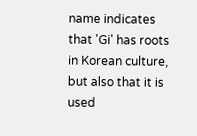name indicates that 'Gi' has roots in Korean culture, but also that it is used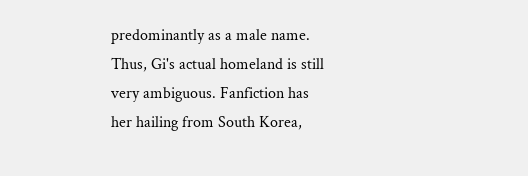predominantly as a male name. Thus, Gi's actual homeland is still very ambiguous. Fanfiction has her hailing from South Korea,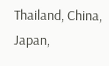Thailand, China, Japan,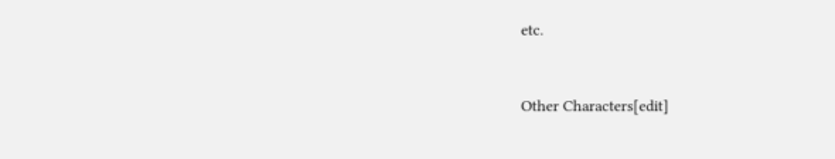etc.


Other Characters[edit]